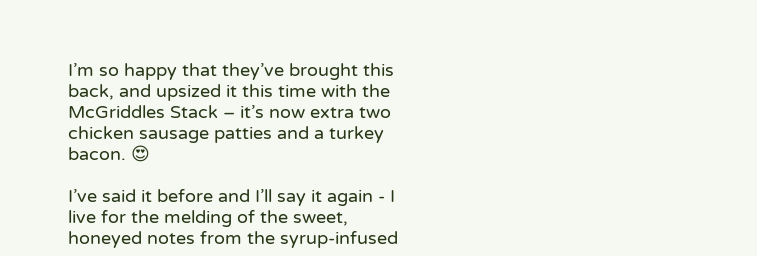I’m so happy that they’ve brought this back, and upsized it this time with the McGriddles Stack – it’s now extra two chicken sausage patties and a turkey bacon. 😍

I’ve said it before and I’ll say it again - I live for the melding of the sweet, honeyed notes from the syrup-infused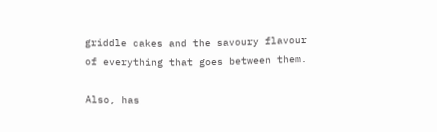griddle cakes and the savoury flavour of everything that goes between them.

Also, has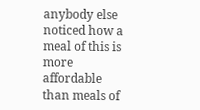anybody else noticed how a meal of this is more affordable than meals of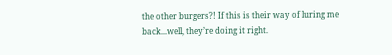the other burgers?! If this is their way of luring me back...well, they’re doing it right.